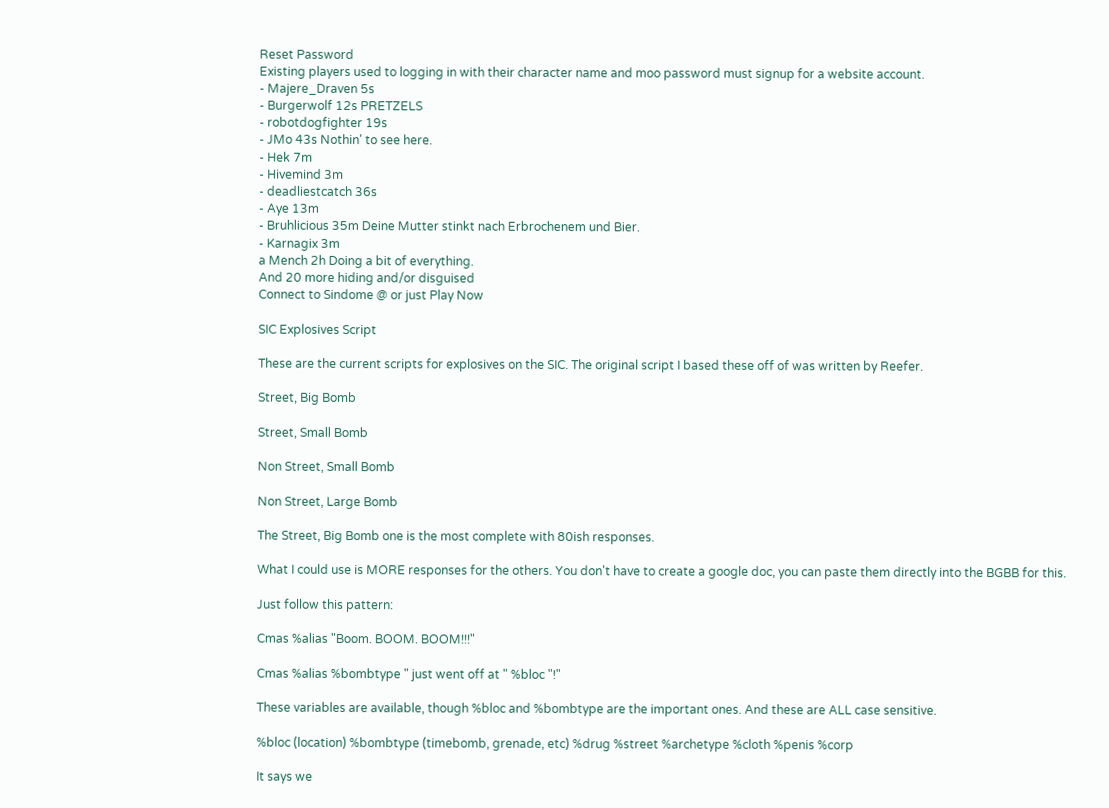Reset Password
Existing players used to logging in with their character name and moo password must signup for a website account.
- Majere_Draven 5s
- Burgerwolf 12s PRETZELS
- robotdogfighter 19s
- JMo 43s Nothin' to see here.
- Hek 7m
- Hivemind 3m
- deadliestcatch 36s
- Aye 13m
- Bruhlicious 35m Deine Mutter stinkt nach Erbrochenem und Bier.
- Karnagix 3m
a Mench 2h Doing a bit of everything.
And 20 more hiding and/or disguised
Connect to Sindome @ or just Play Now

SIC Explosives Script

These are the current scripts for explosives on the SIC. The original script I based these off of was written by Reefer.

Street, Big Bomb

Street, Small Bomb

Non Street, Small Bomb

Non Street, Large Bomb

The Street, Big Bomb one is the most complete with 80ish responses.

What I could use is MORE responses for the others. You don't have to create a google doc, you can paste them directly into the BGBB for this.

Just follow this pattern:

Cmas %alias "Boom. BOOM. BOOM!!!"

Cmas %alias %bombtype " just went off at " %bloc "!"

These variables are available, though %bloc and %bombtype are the important ones. And these are ALL case sensitive.

%bloc (location) %bombtype (timebomb, grenade, etc) %drug %street %archetype %cloth %penis %corp

It says we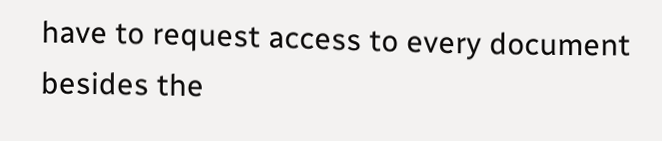have to request access to every document besides the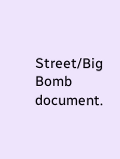Street/Big Bomb document.